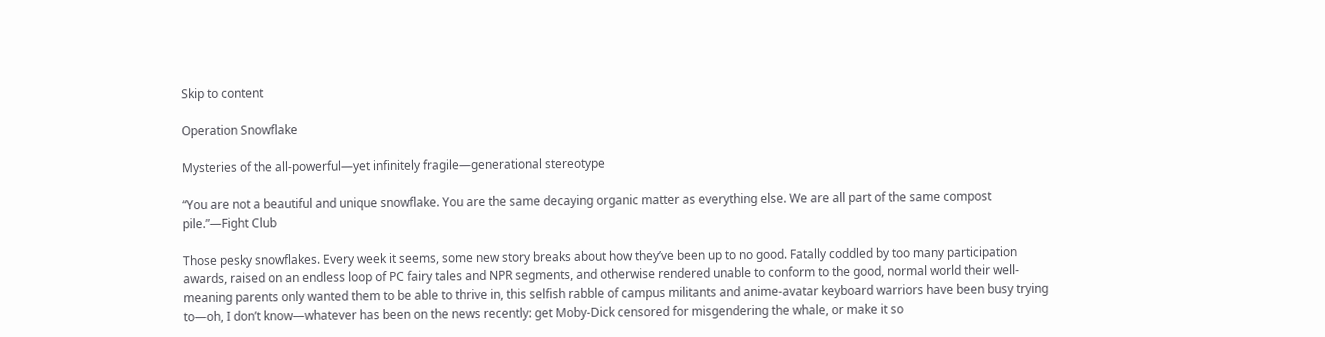Skip to content

Operation Snowflake

Mysteries of the all-powerful—yet infinitely fragile—generational stereotype

“You are not a beautiful and unique snowflake. You are the same decaying organic matter as everything else. We are all part of the same compost pile.”—Fight Club

Those pesky snowflakes. Every week it seems, some new story breaks about how they’ve been up to no good. Fatally coddled by too many participation awards, raised on an endless loop of PC fairy tales and NPR segments, and otherwise rendered unable to conform to the good, normal world their well-meaning parents only wanted them to be able to thrive in, this selfish rabble of campus militants and anime-avatar keyboard warriors have been busy trying to—oh, I don’t know—whatever has been on the news recently: get Moby-Dick censored for misgendering the whale, or make it so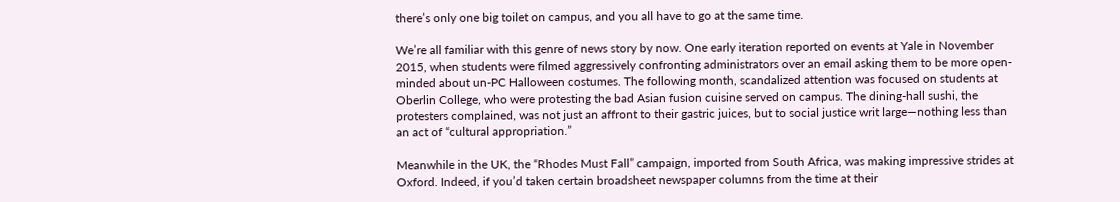there’s only one big toilet on campus, and you all have to go at the same time.

We’re all familiar with this genre of news story by now. One early iteration reported on events at Yale in November 2015, when students were filmed aggressively confronting administrators over an email asking them to be more open-minded about un-PC Halloween costumes. The following month, scandalized attention was focused on students at Oberlin College, who were protesting the bad Asian fusion cuisine served on campus. The dining-hall sushi, the protesters complained, was not just an affront to their gastric juices, but to social justice writ large—nothing less than an act of “cultural appropriation.”

Meanwhile in the UK, the “Rhodes Must Fall” campaign, imported from South Africa, was making impressive strides at Oxford. Indeed, if you’d taken certain broadsheet newspaper columns from the time at their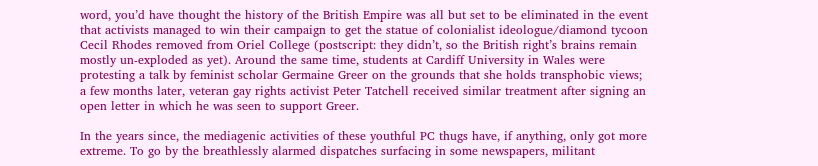word, you’d have thought the history of the British Empire was all but set to be eliminated in the event that activists managed to win their campaign to get the statue of colonialist ideologue/diamond tycoon Cecil Rhodes removed from Oriel College (postscript: they didn’t, so the British right’s brains remain mostly un-exploded as yet). Around the same time, students at Cardiff University in Wales were protesting a talk by feminist scholar Germaine Greer on the grounds that she holds transphobic views; a few months later, veteran gay rights activist Peter Tatchell received similar treatment after signing an open letter in which he was seen to support Greer.

In the years since, the mediagenic activities of these youthful PC thugs have, if anything, only got more extreme. To go by the breathlessly alarmed dispatches surfacing in some newspapers, militant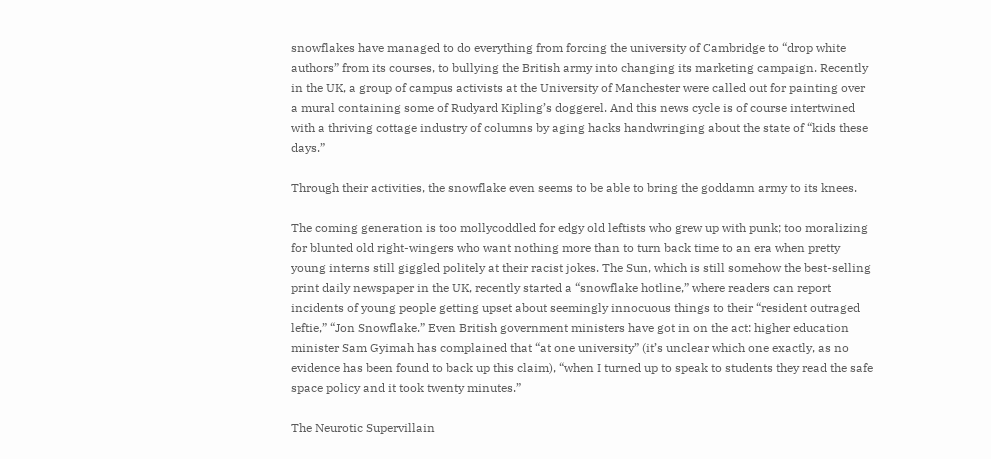snowflakes have managed to do everything from forcing the university of Cambridge to “drop white authors” from its courses, to bullying the British army into changing its marketing campaign. Recently in the UK, a group of campus activists at the University of Manchester were called out for painting over a mural containing some of Rudyard Kipling’s doggerel. And this news cycle is of course intertwined with a thriving cottage industry of columns by aging hacks handwringing about the state of “kids these days.”

Through their activities, the snowflake even seems to be able to bring the goddamn army to its knees.

The coming generation is too mollycoddled for edgy old leftists who grew up with punk; too moralizing for blunted old right-wingers who want nothing more than to turn back time to an era when pretty young interns still giggled politely at their racist jokes. The Sun, which is still somehow the best-selling print daily newspaper in the UK, recently started a “snowflake hotline,” where readers can report incidents of young people getting upset about seemingly innocuous things to their “resident outraged leftie,” “Jon Snowflake.” Even British government ministers have got in on the act: higher education minister Sam Gyimah has complained that “at one university” (it’s unclear which one exactly, as no evidence has been found to back up this claim), “when I turned up to speak to students they read the safe space policy and it took twenty minutes.”

The Neurotic Supervillain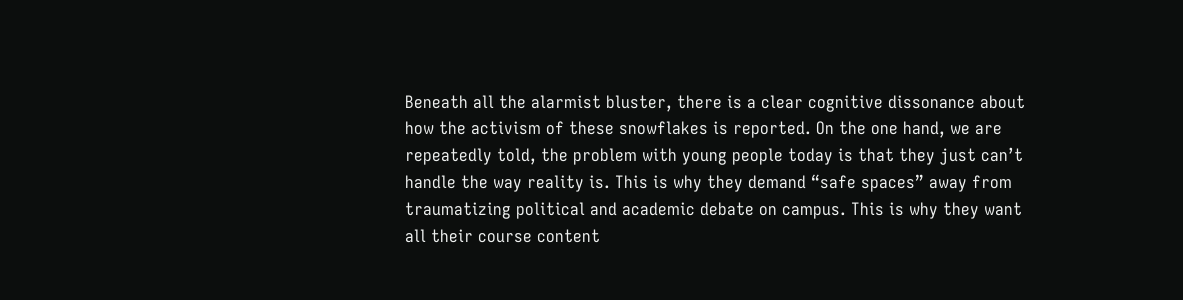Beneath all the alarmist bluster, there is a clear cognitive dissonance about how the activism of these snowflakes is reported. On the one hand, we are repeatedly told, the problem with young people today is that they just can’t handle the way reality is. This is why they demand “safe spaces” away from traumatizing political and academic debate on campus. This is why they want all their course content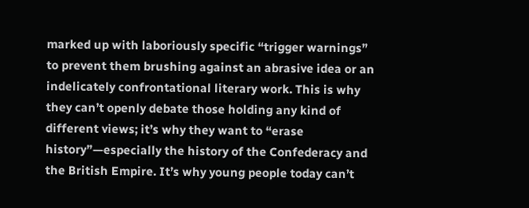marked up with laboriously specific “trigger warnings” to prevent them brushing against an abrasive idea or an indelicately confrontational literary work. This is why they can’t openly debate those holding any kind of different views; it’s why they want to “erase history”—especially the history of the Confederacy and the British Empire. It’s why young people today can’t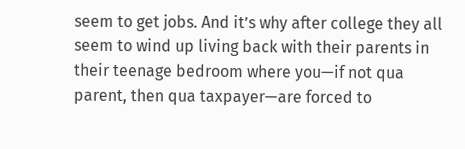seem to get jobs. And it’s why after college they all seem to wind up living back with their parents in their teenage bedroom where you—if not qua parent, then qua taxpayer—are forced to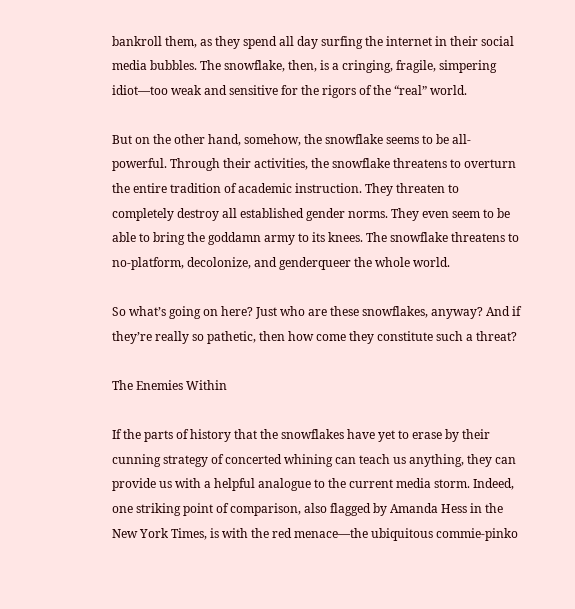bankroll them, as they spend all day surfing the internet in their social media bubbles. The snowflake, then, is a cringing, fragile, simpering idiot—too weak and sensitive for the rigors of the “real” world.

But on the other hand, somehow, the snowflake seems to be all-powerful. Through their activities, the snowflake threatens to overturn the entire tradition of academic instruction. They threaten to completely destroy all established gender norms. They even seem to be able to bring the goddamn army to its knees. The snowflake threatens to no-platform, decolonize, and genderqueer the whole world.

So what’s going on here? Just who are these snowflakes, anyway? And if they’re really so pathetic, then how come they constitute such a threat?

The Enemies Within

If the parts of history that the snowflakes have yet to erase by their cunning strategy of concerted whining can teach us anything, they can provide us with a helpful analogue to the current media storm. Indeed, one striking point of comparison, also flagged by Amanda Hess in the New York Times, is with the red menace—the ubiquitous commie-pinko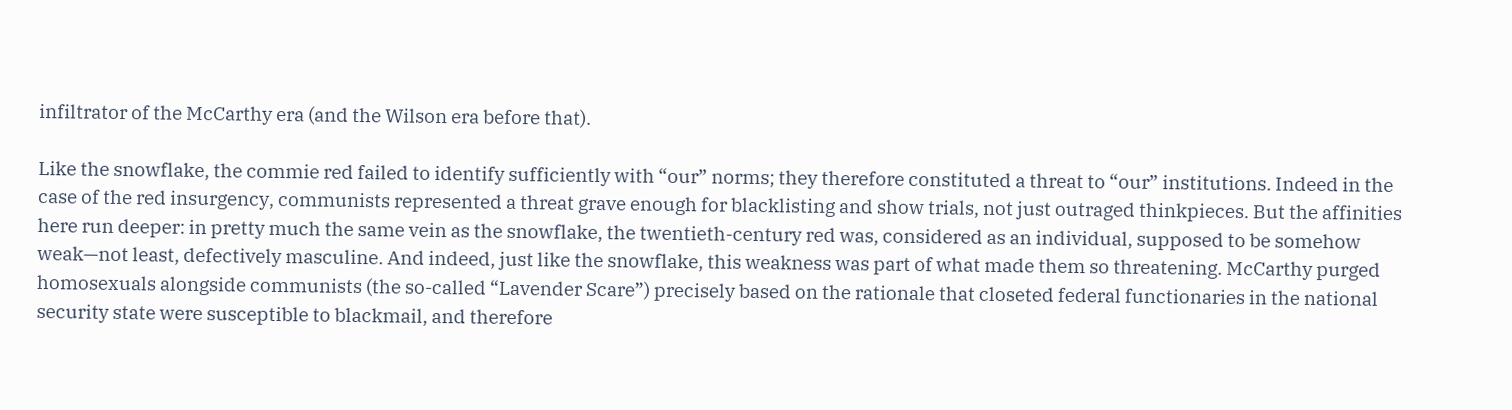infiltrator of the McCarthy era (and the Wilson era before that).

Like the snowflake, the commie red failed to identify sufficiently with “our” norms; they therefore constituted a threat to “our” institutions. Indeed in the case of the red insurgency, communists represented a threat grave enough for blacklisting and show trials, not just outraged thinkpieces. But the affinities here run deeper: in pretty much the same vein as the snowflake, the twentieth-century red was, considered as an individual, supposed to be somehow weak—not least, defectively masculine. And indeed, just like the snowflake, this weakness was part of what made them so threatening. McCarthy purged homosexuals alongside communists (the so-called “Lavender Scare”) precisely based on the rationale that closeted federal functionaries in the national security state were susceptible to blackmail, and therefore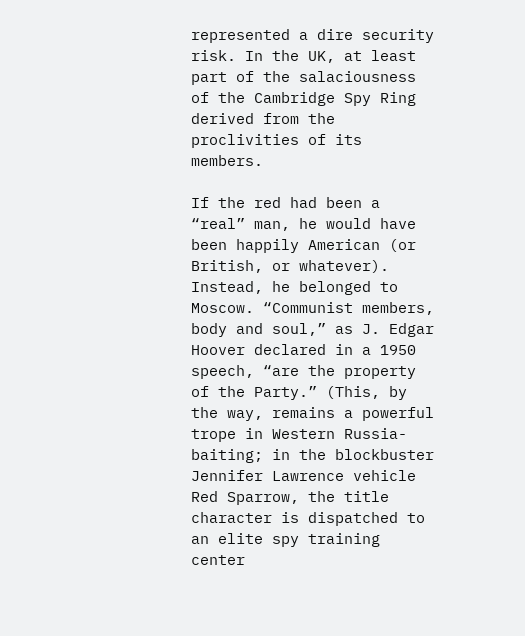represented a dire security risk. In the UK, at least part of the salaciousness of the Cambridge Spy Ring derived from the proclivities of its members.

If the red had been a “real” man, he would have been happily American (or British, or whatever). Instead, he belonged to Moscow. “Communist members, body and soul,” as J. Edgar Hoover declared in a 1950 speech, “are the property of the Party.” (This, by the way, remains a powerful trope in Western Russia-baiting; in the blockbuster Jennifer Lawrence vehicle Red Sparrow, the title character is dispatched to an elite spy training center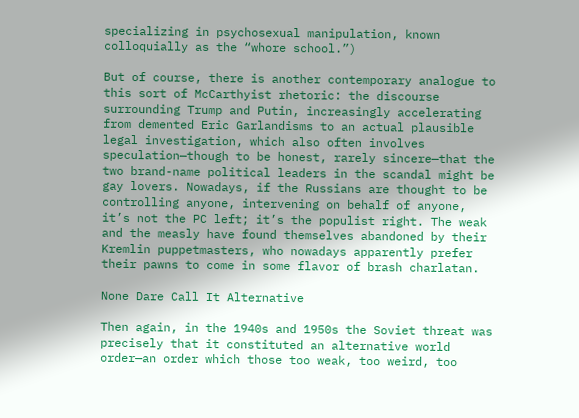specializing in psychosexual manipulation, known colloquially as the “whore school.”)

But of course, there is another contemporary analogue to this sort of McCarthyist rhetoric: the discourse surrounding Trump and Putin, increasingly accelerating from demented Eric Garlandisms to an actual plausible legal investigation, which also often involves speculation—though to be honest, rarely sincere—that the two brand-name political leaders in the scandal might be gay lovers. Nowadays, if the Russians are thought to be controlling anyone, intervening on behalf of anyone, it’s not the PC left; it’s the populist right. The weak and the measly have found themselves abandoned by their Kremlin puppetmasters, who nowadays apparently prefer their pawns to come in some flavor of brash charlatan.

None Dare Call It Alternative

Then again, in the 1940s and 1950s the Soviet threat was precisely that it constituted an alternative world order—an order which those too weak, too weird, too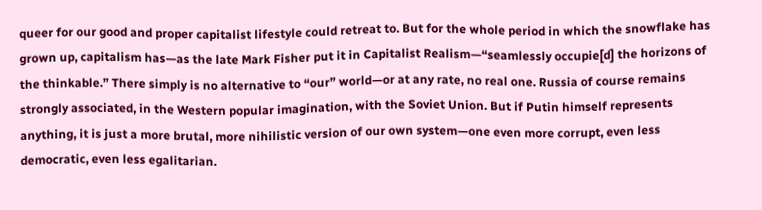queer for our good and proper capitalist lifestyle could retreat to. But for the whole period in which the snowflake has grown up, capitalism has—as the late Mark Fisher put it in Capitalist Realism—“seamlessly occupie[d] the horizons of the thinkable.” There simply is no alternative to “our” world—or at any rate, no real one. Russia of course remains strongly associated, in the Western popular imagination, with the Soviet Union. But if Putin himself represents anything, it is just a more brutal, more nihilistic version of our own system—one even more corrupt, even less democratic, even less egalitarian.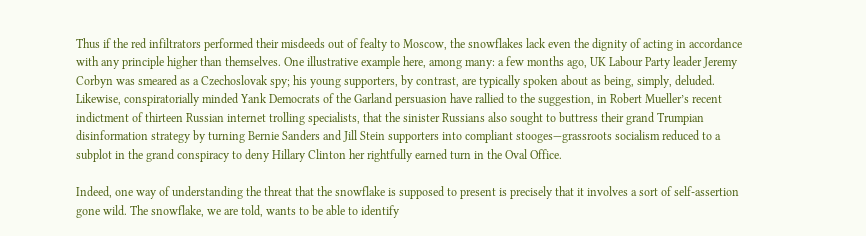Thus if the red infiltrators performed their misdeeds out of fealty to Moscow, the snowflakes lack even the dignity of acting in accordance with any principle higher than themselves. One illustrative example here, among many: a few months ago, UK Labour Party leader Jeremy Corbyn was smeared as a Czechoslovak spy; his young supporters, by contrast, are typically spoken about as being, simply, deluded. Likewise, conspiratorially minded Yank Democrats of the Garland persuasion have rallied to the suggestion, in Robert Mueller’s recent indictment of thirteen Russian internet trolling specialists, that the sinister Russians also sought to buttress their grand Trumpian disinformation strategy by turning Bernie Sanders and Jill Stein supporters into compliant stooges—grassroots socialism reduced to a subplot in the grand conspiracy to deny Hillary Clinton her rightfully earned turn in the Oval Office.

Indeed, one way of understanding the threat that the snowflake is supposed to present is precisely that it involves a sort of self-assertion gone wild. The snowflake, we are told, wants to be able to identify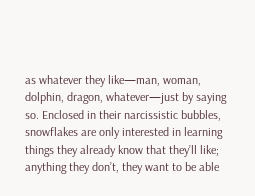as whatever they like—man, woman, dolphin, dragon, whatever—just by saying so. Enclosed in their narcissistic bubbles, snowflakes are only interested in learning things they already know that they’ll like; anything they don’t, they want to be able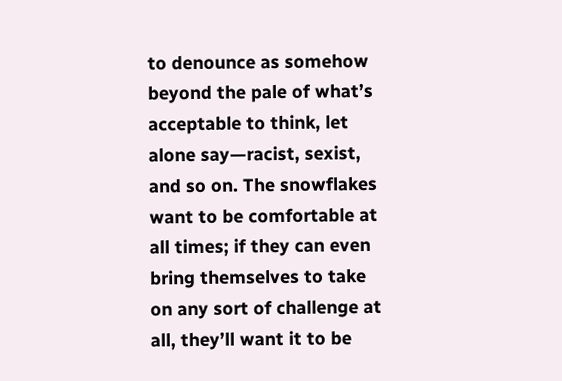to denounce as somehow beyond the pale of what’s acceptable to think, let alone say—racist, sexist, and so on. The snowflakes want to be comfortable at all times; if they can even bring themselves to take on any sort of challenge at all, they’ll want it to be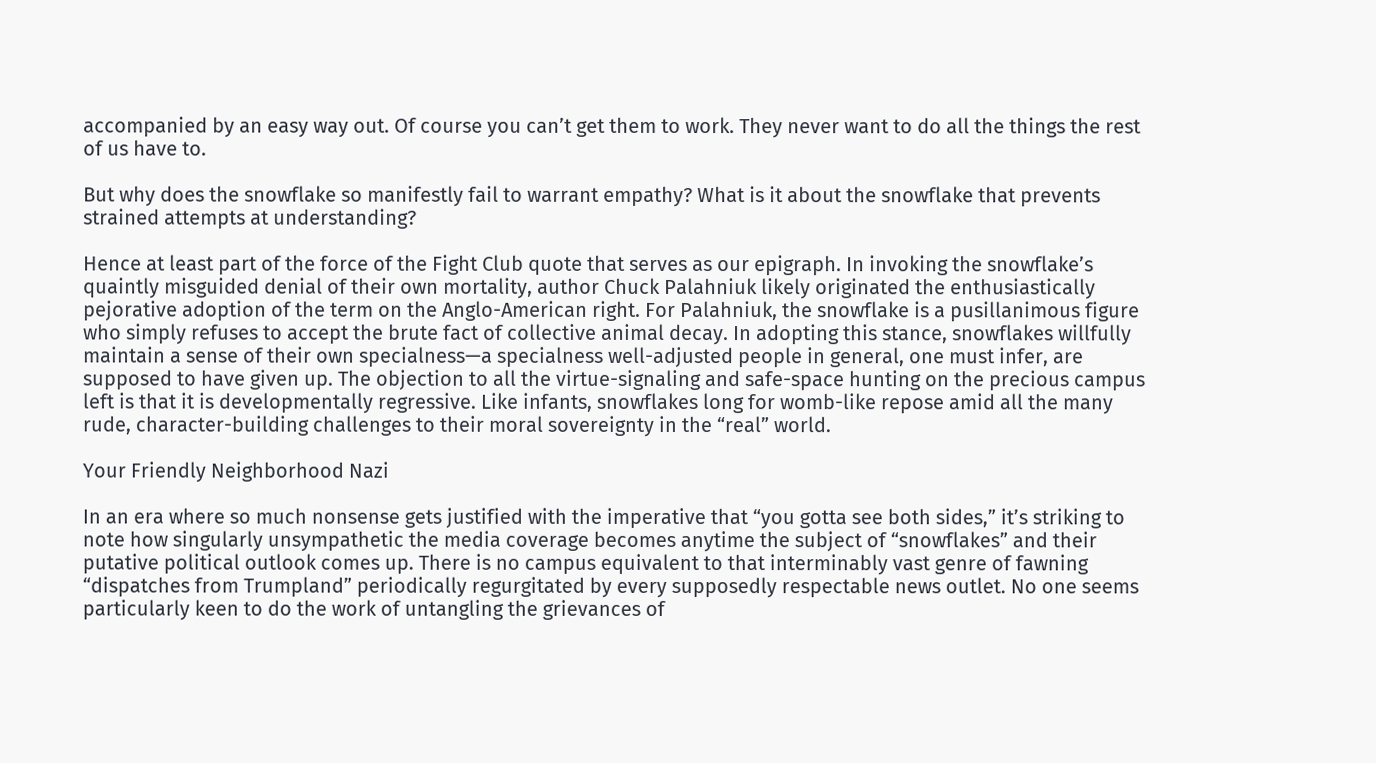accompanied by an easy way out. Of course you can’t get them to work. They never want to do all the things the rest of us have to.

But why does the snowflake so manifestly fail to warrant empathy? What is it about the snowflake that prevents strained attempts at understanding?

Hence at least part of the force of the Fight Club quote that serves as our epigraph. In invoking the snowflake’s quaintly misguided denial of their own mortality, author Chuck Palahniuk likely originated the enthusiastically pejorative adoption of the term on the Anglo-American right. For Palahniuk, the snowflake is a pusillanimous figure who simply refuses to accept the brute fact of collective animal decay. In adopting this stance, snowflakes willfully maintain a sense of their own specialness—a specialness well-adjusted people in general, one must infer, are supposed to have given up. The objection to all the virtue-signaling and safe-space hunting on the precious campus left is that it is developmentally regressive. Like infants, snowflakes long for womb-like repose amid all the many rude, character-building challenges to their moral sovereignty in the “real” world.

Your Friendly Neighborhood Nazi

In an era where so much nonsense gets justified with the imperative that “you gotta see both sides,” it’s striking to note how singularly unsympathetic the media coverage becomes anytime the subject of “snowflakes” and their putative political outlook comes up. There is no campus equivalent to that interminably vast genre of fawning “dispatches from Trumpland” periodically regurgitated by every supposedly respectable news outlet. No one seems particularly keen to do the work of untangling the grievances of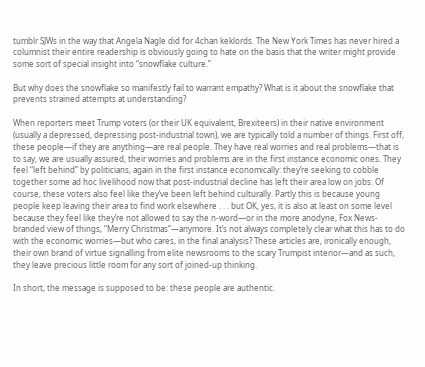tumblr SJWs in the way that Angela Nagle did for 4chan keklords. The New York Times has never hired a columnist their entire readership is obviously going to hate on the basis that the writer might provide some sort of special insight into “snowflake culture.”

But why does the snowflake so manifestly fail to warrant empathy? What is it about the snowflake that prevents strained attempts at understanding?

When reporters meet Trump voters (or their UK equivalent, Brexiteers) in their native environment (usually a depressed, depressing post-industrial town), we are typically told a number of things. First off, these people—if they are anything—are real people. They have real worries and real problems—that is to say, we are usually assured, their worries and problems are in the first instance economic ones. They feel “left behind” by politicians, again in the first instance economically: they’re seeking to cobble together some ad hoc livelihood now that post-industrial decline has left their area low on jobs. Of course, these voters also feel like they’ve been left behind culturally. Partly this is because young people keep leaving their area to find work elsewhere . . . but OK, yes, it is also at least on some level because they feel like they’re not allowed to say the n-word—or in the more anodyne, Fox News-branded view of things, “Merry Christmas”—anymore. It’s not always completely clear what this has to do with the economic worries—but who cares, in the final analysis? These articles are, ironically enough, their own brand of virtue signalling from elite newsrooms to the scary Trumpist interior—and as such, they leave precious little room for any sort of joined-up thinking.

In short, the message is supposed to be: these people are authentic.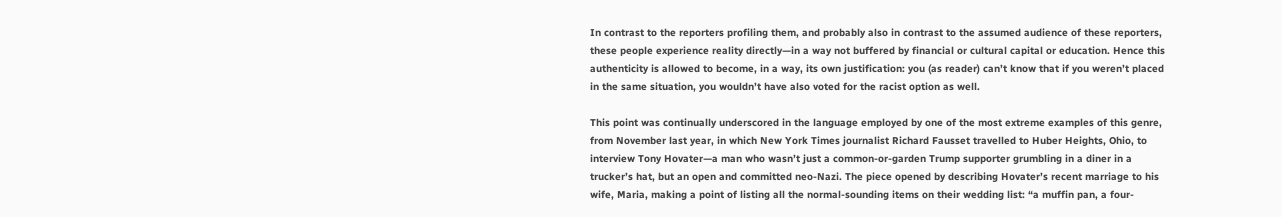In contrast to the reporters profiling them, and probably also in contrast to the assumed audience of these reporters, these people experience reality directly—in a way not buffered by financial or cultural capital or education. Hence this authenticity is allowed to become, in a way, its own justification: you (as reader) can’t know that if you weren’t placed in the same situation, you wouldn’t have also voted for the racist option as well.

This point was continually underscored in the language employed by one of the most extreme examples of this genre, from November last year, in which New York Times journalist Richard Fausset travelled to Huber Heights, Ohio, to interview Tony Hovater—a man who wasn’t just a common-or-garden Trump supporter grumbling in a diner in a trucker’s hat, but an open and committed neo-Nazi. The piece opened by describing Hovater’s recent marriage to his wife, Maria, making a point of listing all the normal-sounding items on their wedding list: “a muffin pan, a four-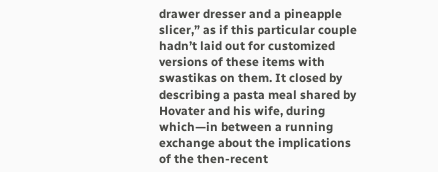drawer dresser and a pineapple slicer,” as if this particular couple hadn’t laid out for customized versions of these items with swastikas on them. It closed by describing a pasta meal shared by Hovater and his wife, during which—in between a running exchange about the implications of the then-recent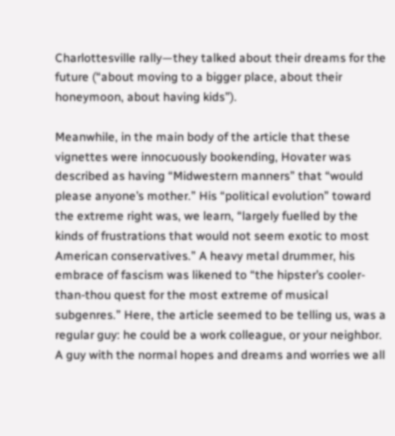Charlottesville rally—they talked about their dreams for the future (“about moving to a bigger place, about their honeymoon, about having kids”).

Meanwhile, in the main body of the article that these vignettes were innocuously bookending, Hovater was described as having “Midwestern manners” that “would please anyone’s mother.” His “political evolution” toward the extreme right was, we learn, “largely fuelled by the kinds of frustrations that would not seem exotic to most American conservatives.” A heavy metal drummer, his embrace of fascism was likened to “the hipster’s cooler-than-thou quest for the most extreme of musical subgenres.” Here, the article seemed to be telling us, was a regular guy: he could be a work colleague, or your neighbor. A guy with the normal hopes and dreams and worries we all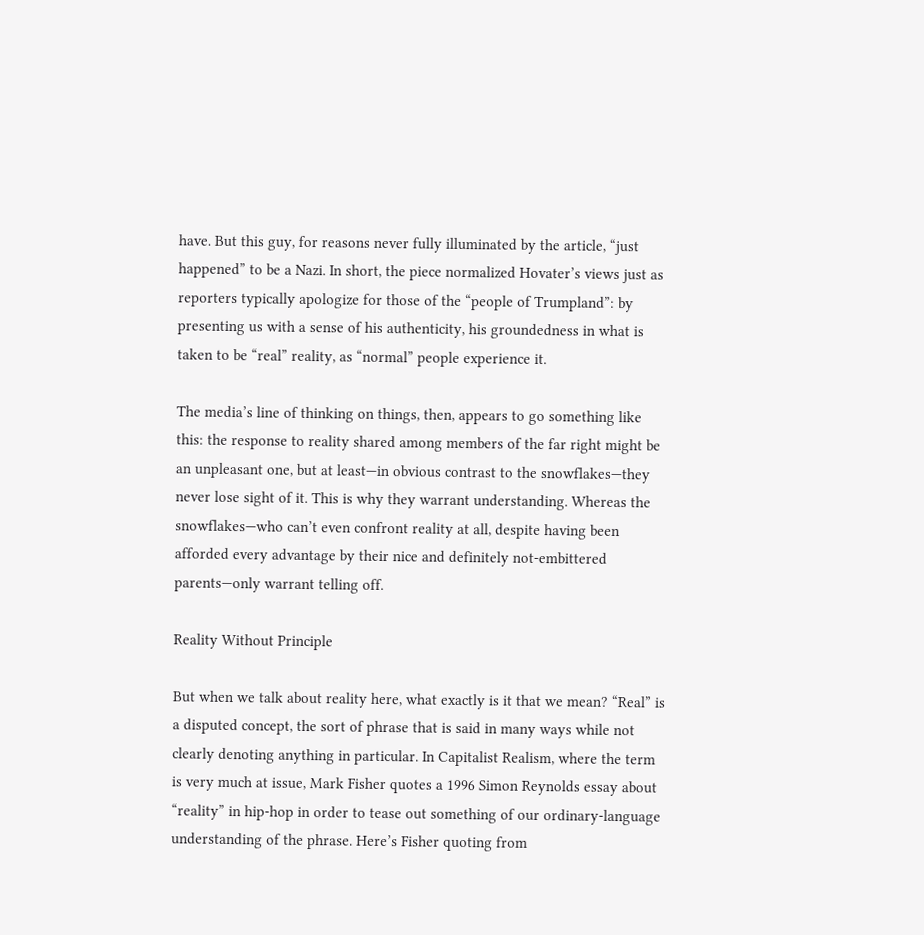have. But this guy, for reasons never fully illuminated by the article, “just happened” to be a Nazi. In short, the piece normalized Hovater’s views just as reporters typically apologize for those of the “people of Trumpland”: by presenting us with a sense of his authenticity, his groundedness in what is taken to be “real” reality, as “normal” people experience it.

The media’s line of thinking on things, then, appears to go something like this: the response to reality shared among members of the far right might be an unpleasant one, but at least—in obvious contrast to the snowflakes—they never lose sight of it. This is why they warrant understanding. Whereas the snowflakes—who can’t even confront reality at all, despite having been afforded every advantage by their nice and definitely not-embittered parents—only warrant telling off.

Reality Without Principle

But when we talk about reality here, what exactly is it that we mean? “Real” is a disputed concept, the sort of phrase that is said in many ways while not clearly denoting anything in particular. In Capitalist Realism, where the term is very much at issue, Mark Fisher quotes a 1996 Simon Reynolds essay about “reality” in hip-hop in order to tease out something of our ordinary-language understanding of the phrase. Here’s Fisher quoting from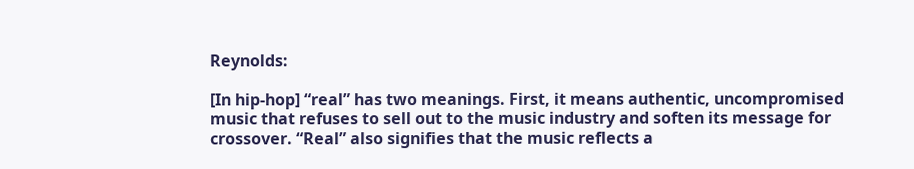Reynolds:

[In hip-hop] “real” has two meanings. First, it means authentic, uncompromised music that refuses to sell out to the music industry and soften its message for crossover. “Real” also signifies that the music reflects a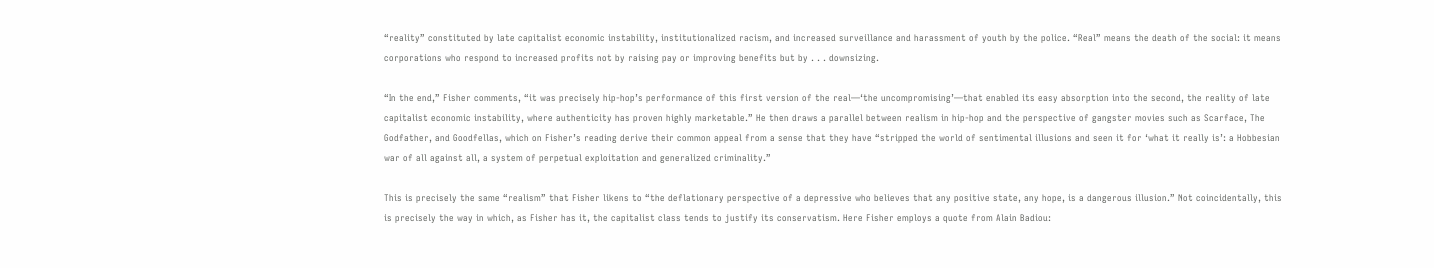“reality” constituted by late capitalist economic instability, institutionalized racism, and increased surveillance and harassment of youth by the police. “Real” means the death of the social: it means corporations who respond to increased profits not by raising pay or improving benefits but by . . . downsizing.

“In the end,” Fisher comments, “it was precisely hip-hop’s performance of this first version of the real—‘the uncompromising’—that enabled its easy absorption into the second, the reality of late capitalist economic instability, where authenticity has proven highly marketable.” He then draws a parallel between realism in hip-hop and the perspective of gangster movies such as Scarface, The Godfather, and Goodfellas, which on Fisher’s reading derive their common appeal from a sense that they have “stripped the world of sentimental illusions and seen it for ‘what it really is’: a Hobbesian war of all against all, a system of perpetual exploitation and generalized criminality.”

This is precisely the same “realism” that Fisher likens to “the deflationary perspective of a depressive who believes that any positive state, any hope, is a dangerous illusion.” Not coincidentally, this is precisely the way in which, as Fisher has it, the capitalist class tends to justify its conservatism. Here Fisher employs a quote from Alain Badiou: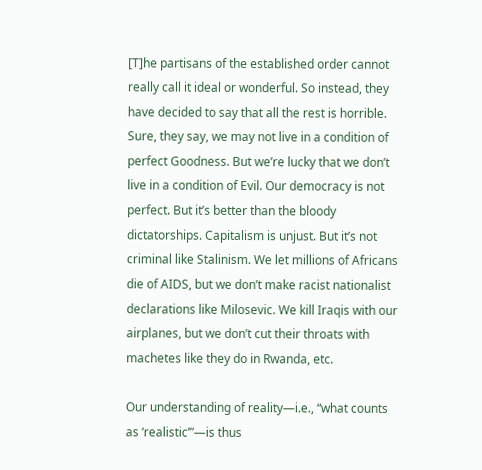[T]he partisans of the established order cannot really call it ideal or wonderful. So instead, they have decided to say that all the rest is horrible. Sure, they say, we may not live in a condition of perfect Goodness. But we’re lucky that we don’t live in a condition of Evil. Our democracy is not perfect. But it’s better than the bloody dictatorships. Capitalism is unjust. But it’s not criminal like Stalinism. We let millions of Africans die of AIDS, but we don’t make racist nationalist declarations like Milosevic. We kill Iraqis with our airplanes, but we don’t cut their throats with machetes like they do in Rwanda, etc.

Our understanding of reality—i.e., “what counts as ‘realistic’”—is thus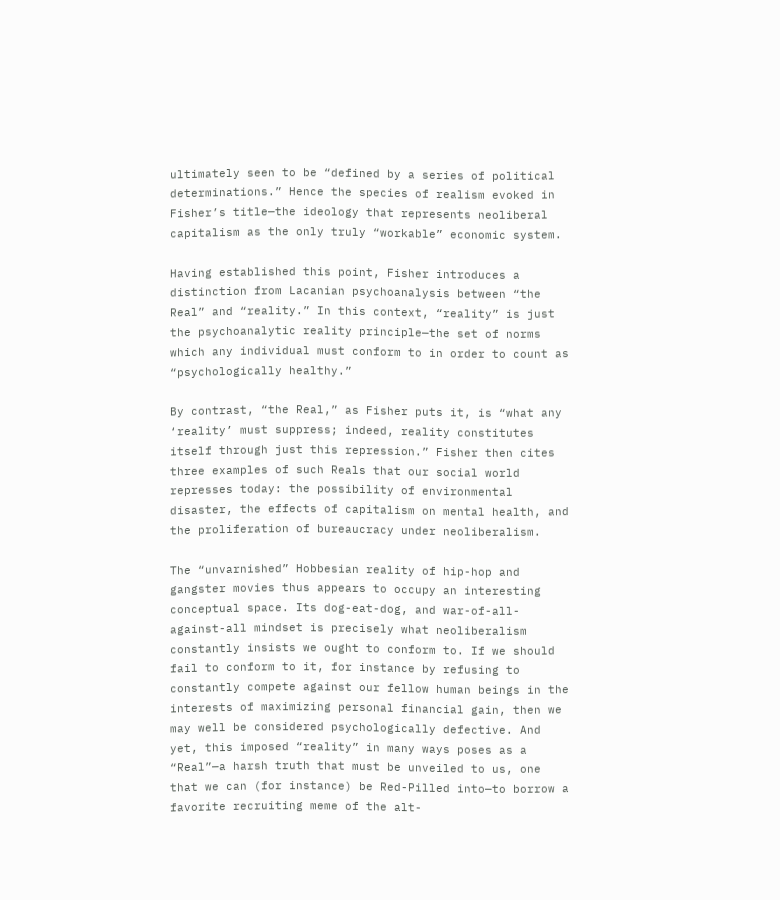ultimately seen to be “defined by a series of political determinations.” Hence the species of realism evoked in Fisher’s title—the ideology that represents neoliberal capitalism as the only truly “workable” economic system.

Having established this point, Fisher introduces a distinction from Lacanian psychoanalysis between “the Real” and “reality.” In this context, “reality” is just the psychoanalytic reality principle—the set of norms which any individual must conform to in order to count as “psychologically healthy.”

By contrast, “the Real,” as Fisher puts it, is “what any ‘reality’ must suppress; indeed, reality constitutes itself through just this repression.” Fisher then cites three examples of such Reals that our social world represses today: the possibility of environmental disaster, the effects of capitalism on mental health, and the proliferation of bureaucracy under neoliberalism.

The “unvarnished” Hobbesian reality of hip-hop and gangster movies thus appears to occupy an interesting conceptual space. Its dog-eat-dog, and war-of-all-against-all mindset is precisely what neoliberalism constantly insists we ought to conform to. If we should fail to conform to it, for instance by refusing to constantly compete against our fellow human beings in the interests of maximizing personal financial gain, then we may well be considered psychologically defective. And yet, this imposed “reality” in many ways poses as a “Real”—a harsh truth that must be unveiled to us, one that we can (for instance) be Red-Pilled into—to borrow a favorite recruiting meme of the alt-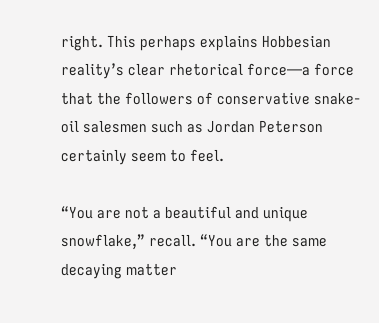right. This perhaps explains Hobbesian reality’s clear rhetorical force—a force that the followers of conservative snake-oil salesmen such as Jordan Peterson certainly seem to feel.

“You are not a beautiful and unique snowflake,” recall. “You are the same decaying matter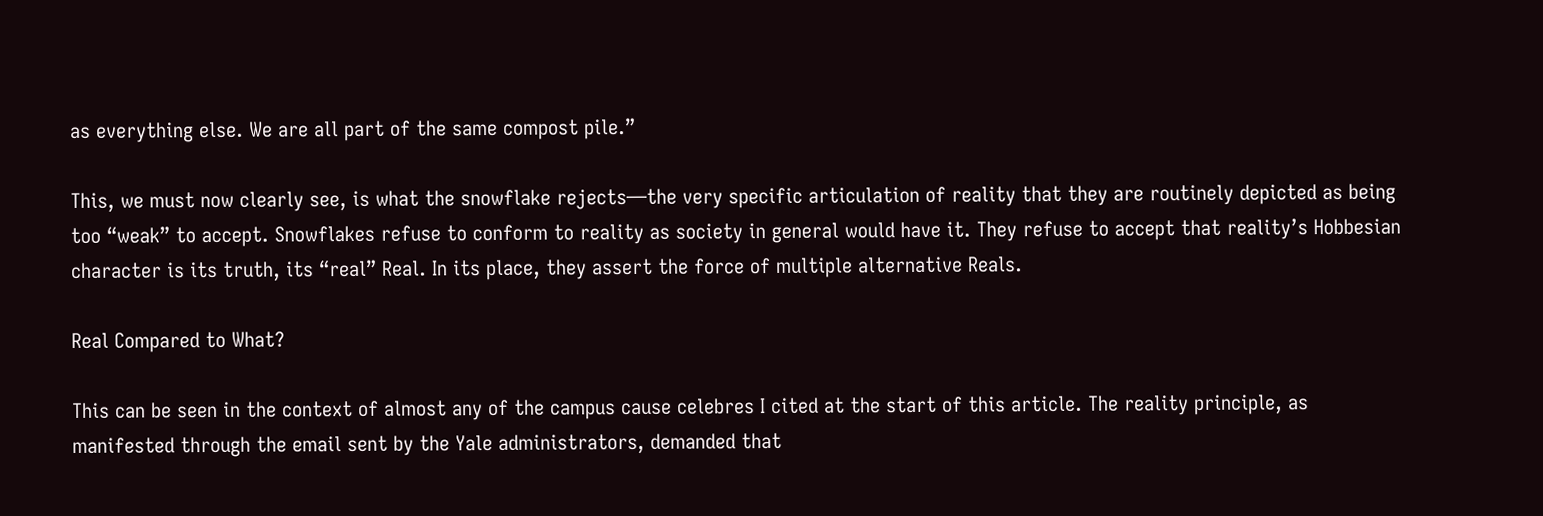as everything else. We are all part of the same compost pile.”

This, we must now clearly see, is what the snowflake rejects—the very specific articulation of reality that they are routinely depicted as being too “weak” to accept. Snowflakes refuse to conform to reality as society in general would have it. They refuse to accept that reality’s Hobbesian character is its truth, its “real” Real. In its place, they assert the force of multiple alternative Reals.

Real Compared to What?

This can be seen in the context of almost any of the campus cause celebres I cited at the start of this article. The reality principle, as manifested through the email sent by the Yale administrators, demanded that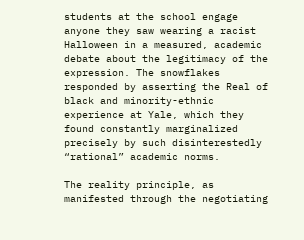students at the school engage anyone they saw wearing a racist Halloween in a measured, academic debate about the legitimacy of the expression. The snowflakes responded by asserting the Real of black and minority-ethnic experience at Yale, which they found constantly marginalized precisely by such disinterestedly “rational” academic norms.

The reality principle, as manifested through the negotiating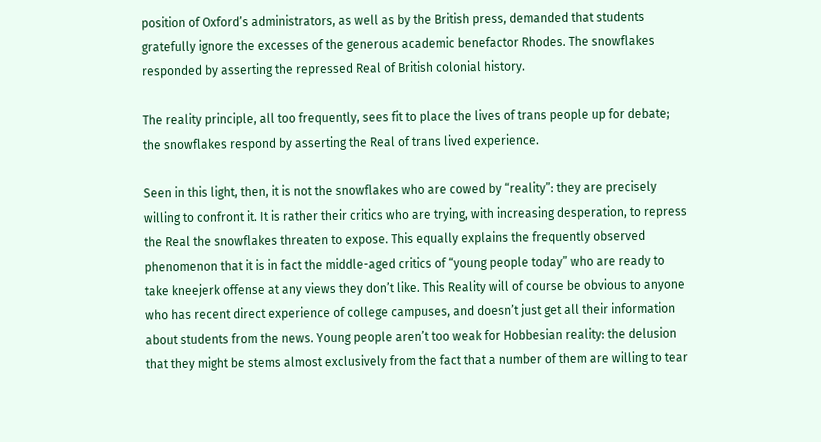position of Oxford’s administrators, as well as by the British press, demanded that students gratefully ignore the excesses of the generous academic benefactor Rhodes. The snowflakes responded by asserting the repressed Real of British colonial history.

The reality principle, all too frequently, sees fit to place the lives of trans people up for debate; the snowflakes respond by asserting the Real of trans lived experience.

Seen in this light, then, it is not the snowflakes who are cowed by “reality”: they are precisely willing to confront it. It is rather their critics who are trying, with increasing desperation, to repress the Real the snowflakes threaten to expose. This equally explains the frequently observed phenomenon that it is in fact the middle-aged critics of “young people today” who are ready to take kneejerk offense at any views they don’t like. This Reality will of course be obvious to anyone who has recent direct experience of college campuses, and doesn’t just get all their information about students from the news. Young people aren’t too weak for Hobbesian reality: the delusion that they might be stems almost exclusively from the fact that a number of them are willing to tear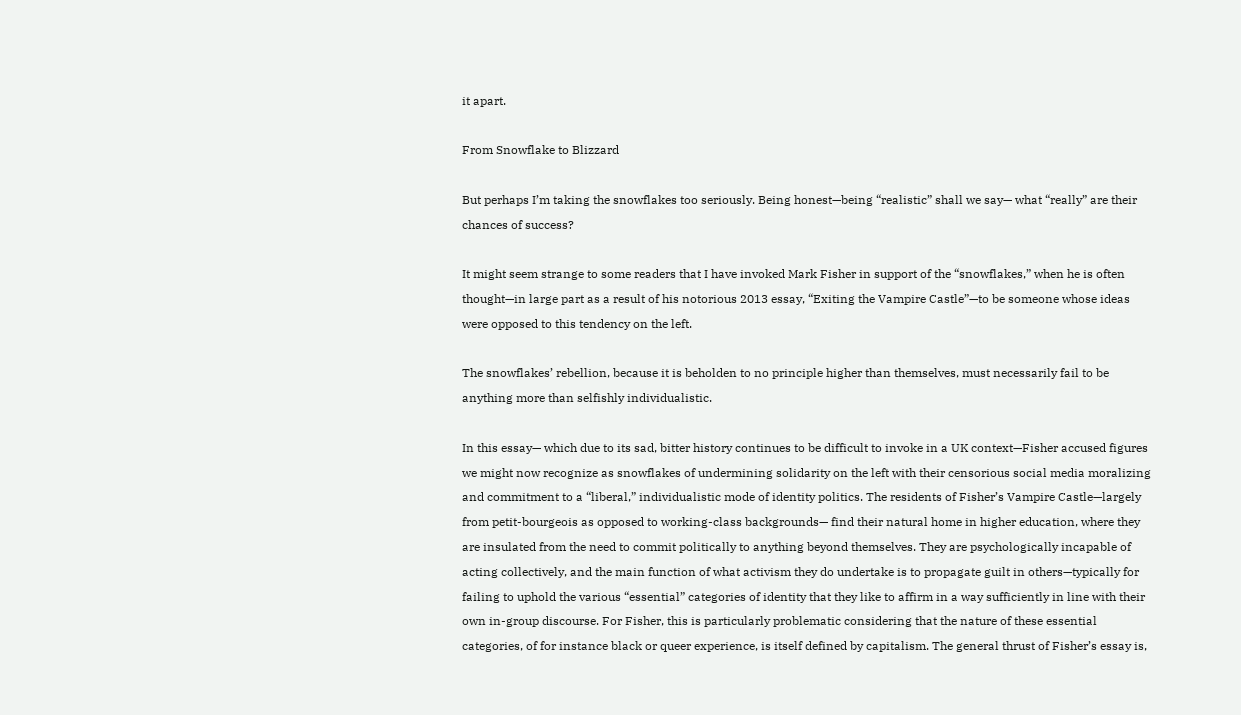it apart.

From Snowflake to Blizzard

But perhaps I’m taking the snowflakes too seriously. Being honest—being “realistic” shall we say— what “really” are their chances of success?

It might seem strange to some readers that I have invoked Mark Fisher in support of the “snowflakes,” when he is often thought—in large part as a result of his notorious 2013 essay, “Exiting the Vampire Castle”—to be someone whose ideas were opposed to this tendency on the left.

The snowflakes’ rebellion, because it is beholden to no principle higher than themselves, must necessarily fail to be anything more than selfishly individualistic.

In this essay— which due to its sad, bitter history continues to be difficult to invoke in a UK context—Fisher accused figures we might now recognize as snowflakes of undermining solidarity on the left with their censorious social media moralizing and commitment to a “liberal,” individualistic mode of identity politics. The residents of Fisher’s Vampire Castle—largely from petit-bourgeois as opposed to working-class backgrounds— find their natural home in higher education, where they are insulated from the need to commit politically to anything beyond themselves. They are psychologically incapable of acting collectively, and the main function of what activism they do undertake is to propagate guilt in others—typically for failing to uphold the various “essential” categories of identity that they like to affirm in a way sufficiently in line with their own in-group discourse. For Fisher, this is particularly problematic considering that the nature of these essential categories, of for instance black or queer experience, is itself defined by capitalism. The general thrust of Fisher’s essay is,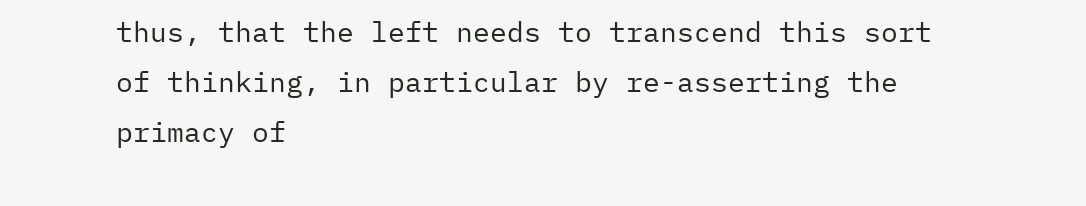thus, that the left needs to transcend this sort of thinking, in particular by re-asserting the primacy of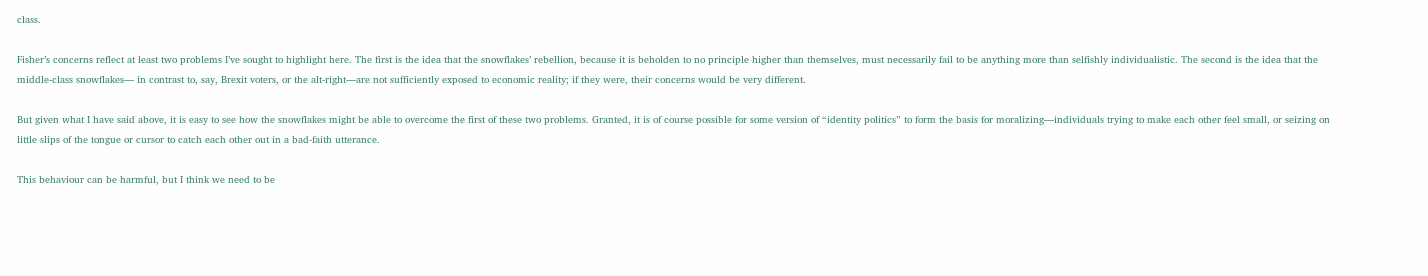class.

Fisher’s concerns reflect at least two problems I’ve sought to highlight here. The first is the idea that the snowflakes’ rebellion, because it is beholden to no principle higher than themselves, must necessarily fail to be anything more than selfishly individualistic. The second is the idea that the middle-class snowflakes— in contrast to, say, Brexit voters, or the alt-right—are not sufficiently exposed to economic reality; if they were, their concerns would be very different.

But given what I have said above, it is easy to see how the snowflakes might be able to overcome the first of these two problems. Granted, it is of course possible for some version of “identity politics” to form the basis for moralizing—individuals trying to make each other feel small, or seizing on little slips of the tongue or cursor to catch each other out in a bad-faith utterance.

This behaviour can be harmful, but I think we need to be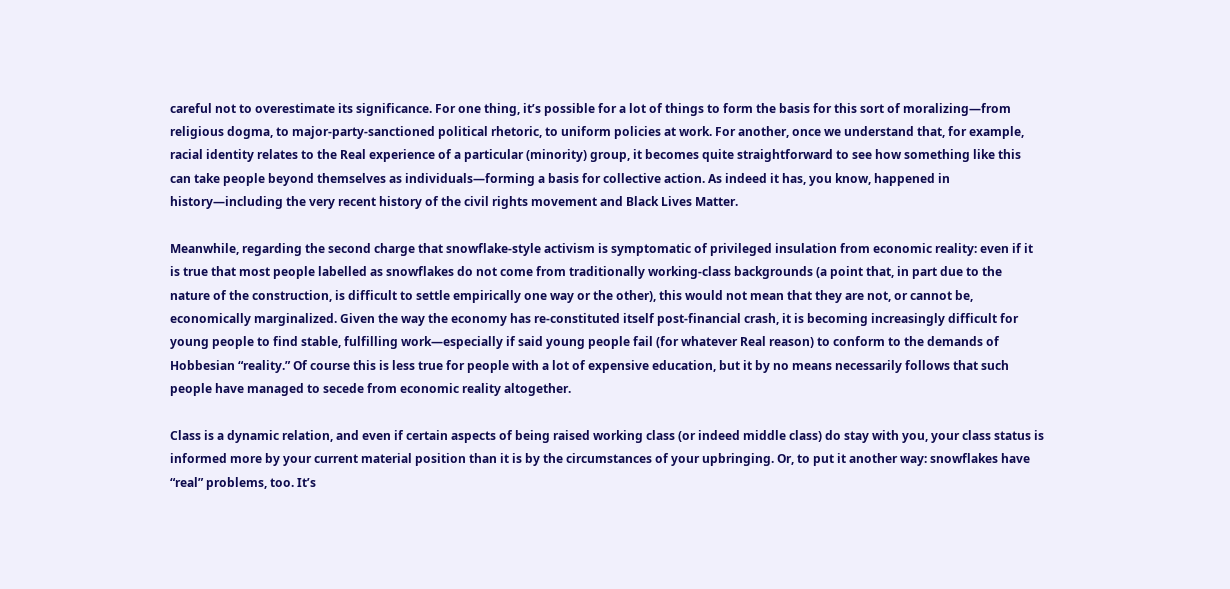careful not to overestimate its significance. For one thing, it’s possible for a lot of things to form the basis for this sort of moralizing—from religious dogma, to major-party-sanctioned political rhetoric, to uniform policies at work. For another, once we understand that, for example, racial identity relates to the Real experience of a particular (minority) group, it becomes quite straightforward to see how something like this can take people beyond themselves as individuals—forming a basis for collective action. As indeed it has, you know, happened in history—including the very recent history of the civil rights movement and Black Lives Matter.

Meanwhile, regarding the second charge that snowflake-style activism is symptomatic of privileged insulation from economic reality: even if it is true that most people labelled as snowflakes do not come from traditionally working-class backgrounds (a point that, in part due to the nature of the construction, is difficult to settle empirically one way or the other), this would not mean that they are not, or cannot be, economically marginalized. Given the way the economy has re-constituted itself post-financial crash, it is becoming increasingly difficult for young people to find stable, fulfilling work—especially if said young people fail (for whatever Real reason) to conform to the demands of Hobbesian “reality.” Of course this is less true for people with a lot of expensive education, but it by no means necessarily follows that such people have managed to secede from economic reality altogether.

Class is a dynamic relation, and even if certain aspects of being raised working class (or indeed middle class) do stay with you, your class status is informed more by your current material position than it is by the circumstances of your upbringing. Or, to put it another way: snowflakes have “real” problems, too. It’s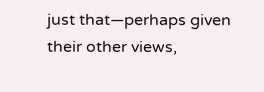just that—perhaps given their other views,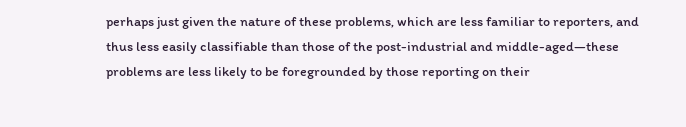perhaps just given the nature of these problems, which are less familiar to reporters, and thus less easily classifiable than those of the post-industrial and middle-aged—these problems are less likely to be foregrounded by those reporting on their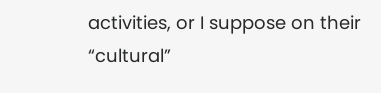activities, or I suppose on their “cultural”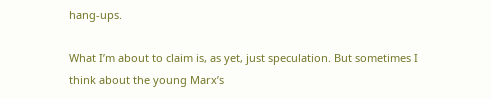hang-ups.

What I’m about to claim is, as yet, just speculation. But sometimes I think about the young Marx’s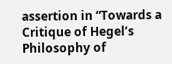assertion in “Towards a Critique of Hegel’s Philosophy of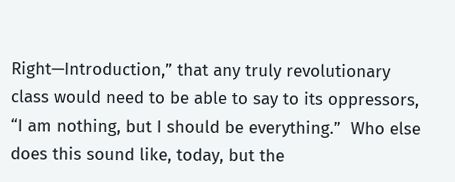Right—Introduction,” that any truly revolutionary class would need to be able to say to its oppressors, “I am nothing, but I should be everything.”  Who else does this sound like, today, but the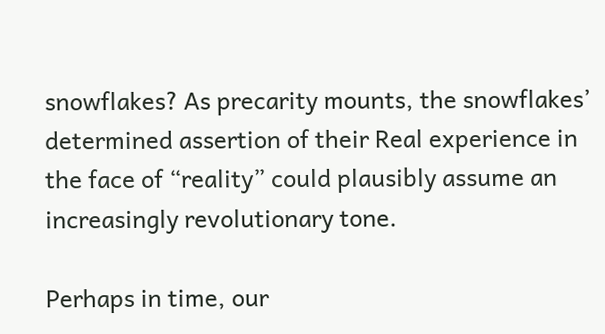snowflakes? As precarity mounts, the snowflakes’ determined assertion of their Real experience in the face of “reality” could plausibly assume an increasingly revolutionary tone.

Perhaps in time, our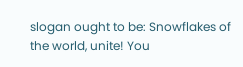slogan ought to be: Snowflakes of the world, unite! You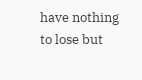have nothing to lose but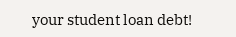your student loan debt!